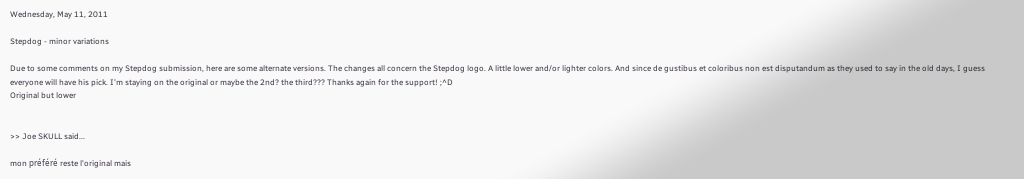Wednesday, May 11, 2011

Stepdog - minor variations

Due to some comments on my Stepdog submission, here are some alternate versions. The changes all concern the Stepdog logo. A little lower and/or lighter colors. And since de gustibus et coloribus non est disputandum as they used to say in the old days, I guess everyone will have his pick. I'm staying on the original or maybe the 2nd? the third??? Thanks again for the support! ;^D
Original but lower


>> Joe SKULL said...

mon préféré reste l'original mais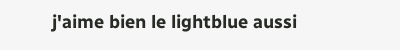j'aime bien le lightblue aussi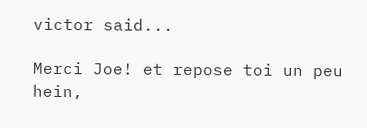victor said...

Merci Joe! et repose toi un peu hein,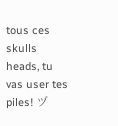tous ces skulls heads, tu vas user tes piles! ヅ